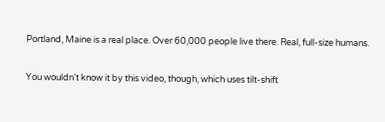Portland, Maine is a real place. Over 60,000 people live there. Real, full-size humans.


You wouldn't know it by this video, though, which uses tilt-shift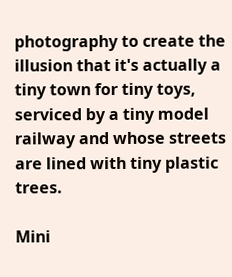photography to create the illusion that it's actually a tiny town for tiny toys, serviced by a tiny model railway and whose streets are lined with tiny plastic trees.

Mini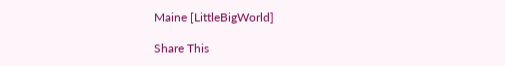Maine [LittleBigWorld]

Share This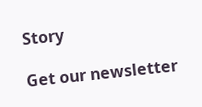Story

Get our newsletter